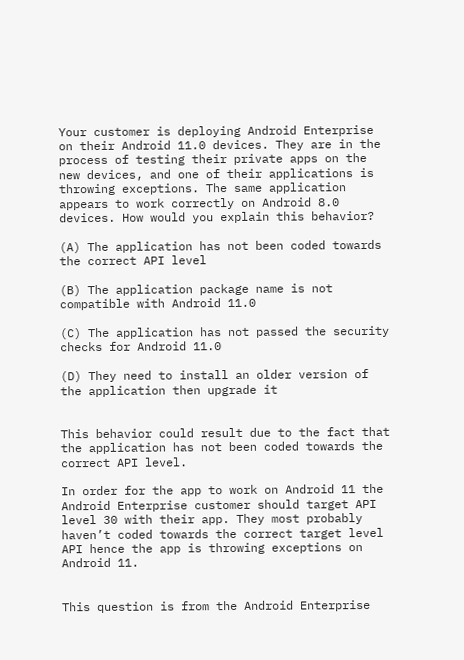Your customer is deploying Android Enterprise on their Android 11.0 devices. They are in the process of testing their private apps on the new devices, and one of their applications is throwing exceptions. The same application appears to work correctly on Android 8.0 devices. How would you explain this behavior?

(A) The application has not been coded towards the correct API level

(B) The application package name is not compatible with Android 11.0

(C) The application has not passed the security checks for Android 11.0

(D) They need to install an older version of the application then upgrade it


This behavior could result due to the fact that the application has not been coded towards the correct API level.

In order for the app to work on Android 11 the Android Enterprise customer should target API level 30 with their app. They most probably haven’t coded towards the correct target level API hence the app is throwing exceptions on Android 11.


This question is from the Android Enterprise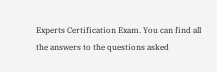Experts Certification Exam. You can find all the answers to the questions asked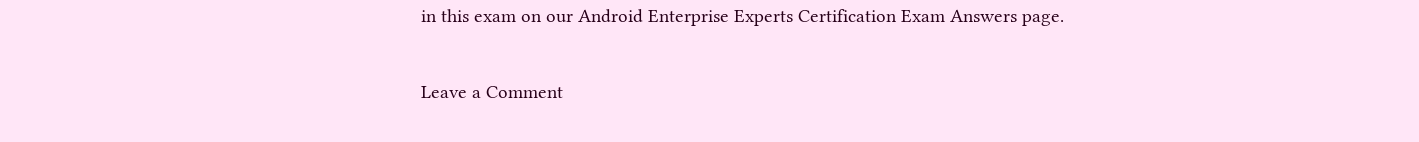in this exam on our Android Enterprise Experts Certification Exam Answers page.

Leave a Comment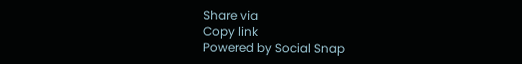Share via
Copy link
Powered by Social Snap